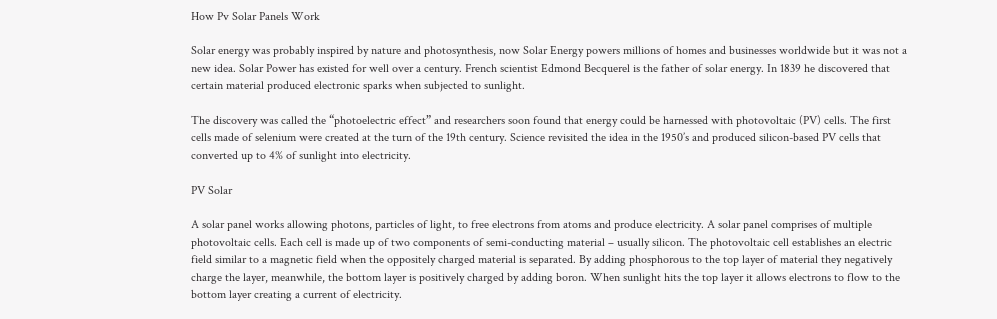How Pv Solar Panels Work

Solar energy was probably inspired by nature and photosynthesis, now Solar Energy powers millions of homes and businesses worldwide but it was not a new idea. Solar Power has existed for well over a century. French scientist Edmond Becquerel is the father of solar energy. In 1839 he discovered that certain material produced electronic sparks when subjected to sunlight.

The discovery was called the “photoelectric effect” and researchers soon found that energy could be harnessed with photovoltaic (PV) cells. The first cells made of selenium were created at the turn of the 19th century. Science revisited the idea in the 1950’s and produced silicon-based PV cells that converted up to 4% of sunlight into electricity.

PV Solar

A solar panel works allowing photons, particles of light, to free electrons from atoms and produce electricity. A solar panel comprises of multiple photovoltaic cells. Each cell is made up of two components of semi-conducting material – usually silicon. The photovoltaic cell establishes an electric field similar to a magnetic field when the oppositely charged material is separated. By adding phosphorous to the top layer of material they negatively charge the layer, meanwhile, the bottom layer is positively charged by adding boron. When sunlight hits the top layer it allows electrons to flow to the bottom layer creating a current of electricity.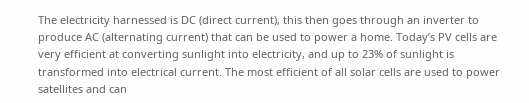The electricity harnessed is DC (direct current), this then goes through an inverter to produce AC (alternating current) that can be used to power a home. Today’s PV cells are very efficient at converting sunlight into electricity, and up to 23% of sunlight is transformed into electrical current. The most efficient of all solar cells are used to power satellites and can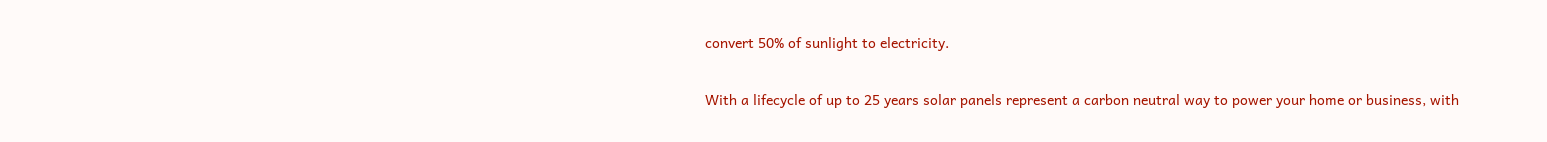convert 50% of sunlight to electricity.

With a lifecycle of up to 25 years solar panels represent a carbon neutral way to power your home or business, with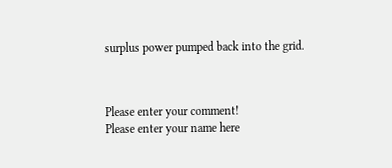surplus power pumped back into the grid.



Please enter your comment!
Please enter your name here